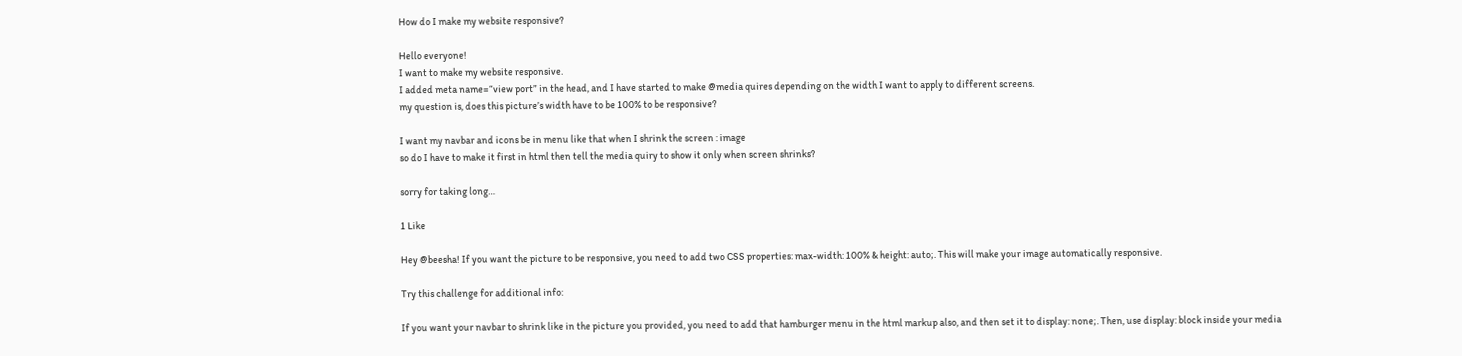How do I make my website responsive?

Hello everyone!
I want to make my website responsive.
I added meta name=“view port” in the head, and I have started to make @media quires depending on the width I want to apply to different screens.
my question is, does this picture’s width have to be 100% to be responsive?

I want my navbar and icons be in menu like that when I shrink the screen : image
so do I have to make it first in html then tell the media quiry to show it only when screen shrinks?

sorry for taking long…

1 Like

Hey @beesha! If you want the picture to be responsive, you need to add two CSS properties: max-width: 100% & height: auto;. This will make your image automatically responsive.

Try this challenge for additional info:

If you want your navbar to shrink like in the picture you provided, you need to add that hamburger menu in the html markup also, and then set it to display: none;. Then, use display: block inside your media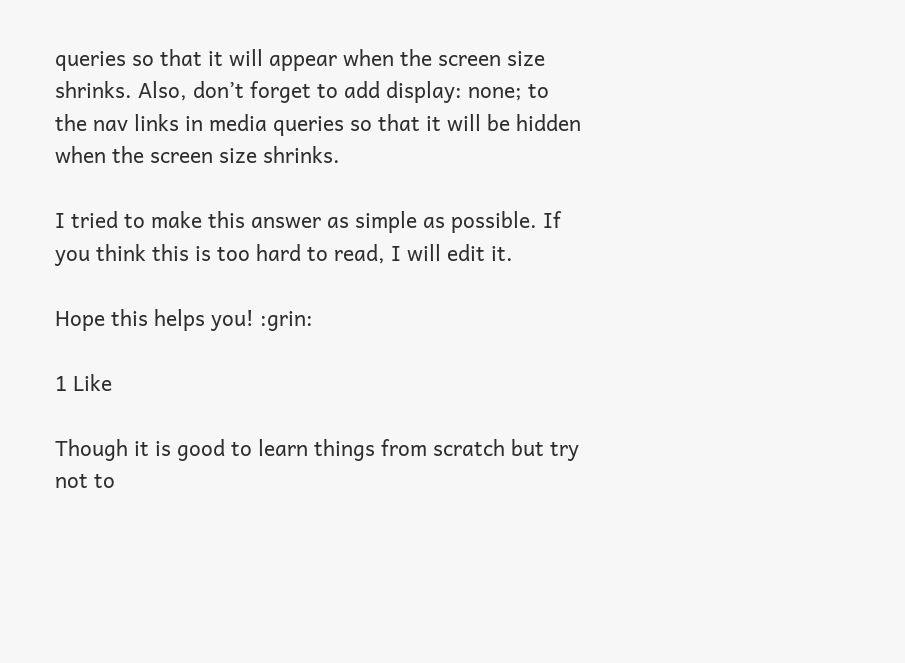queries so that it will appear when the screen size shrinks. Also, don’t forget to add display: none; to the nav links in media queries so that it will be hidden when the screen size shrinks.

I tried to make this answer as simple as possible. If you think this is too hard to read, I will edit it.

Hope this helps you! :grin:

1 Like

Though it is good to learn things from scratch but try not to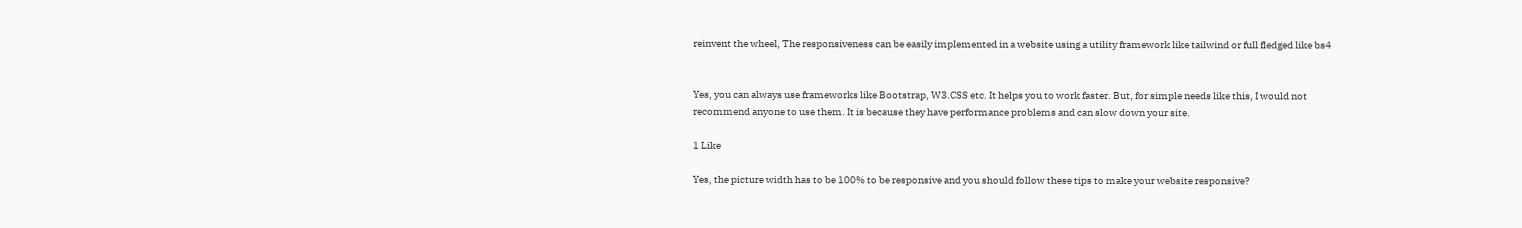reinvent the wheel, The responsiveness can be easily implemented in a website using a utility framework like tailwind or full fledged like bs4


Yes, you can always use frameworks like Bootstrap, W3.CSS etc. It helps you to work faster. But, for simple needs like this, I would not recommend anyone to use them. It is because they have performance problems and can slow down your site.

1 Like

Yes, the picture width has to be 100% to be responsive and you should follow these tips to make your website responsive?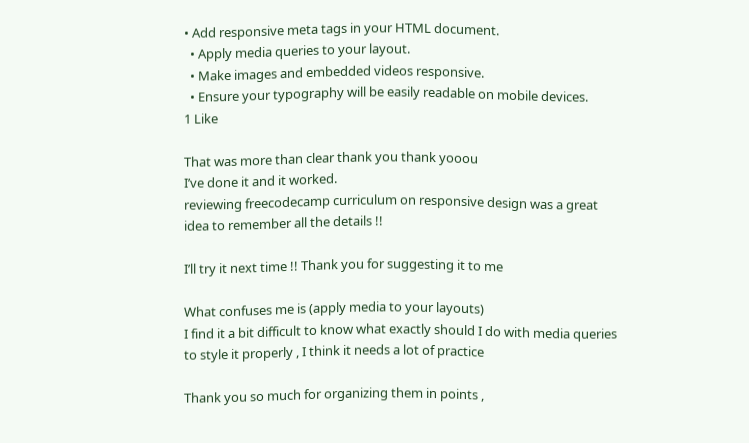• Add responsive meta tags in your HTML document.
  • Apply media queries to your layout.
  • Make images and embedded videos responsive.
  • Ensure your typography will be easily readable on mobile devices.
1 Like

That was more than clear thank you thank yooou
I’ve done it and it worked.
reviewing freecodecamp curriculum on responsive design was a great idea to remember all the details !!

I’ll try it next time !! Thank you for suggesting it to me

What confuses me is (apply media to your layouts)
I find it a bit difficult to know what exactly should I do with media queries to style it properly , I think it needs a lot of practice

Thank you so much for organizing them in points ,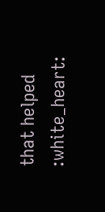that helped :white_heart: